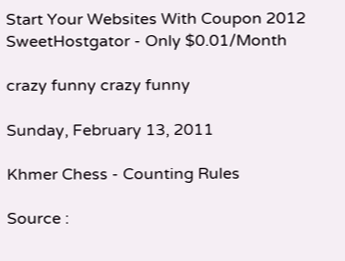Start Your Websites With Coupon 2012
SweetHostgator - Only $0.01/Month

crazy funny crazy funny

Sunday, February 13, 2011

Khmer Chess - Counting Rules

Source :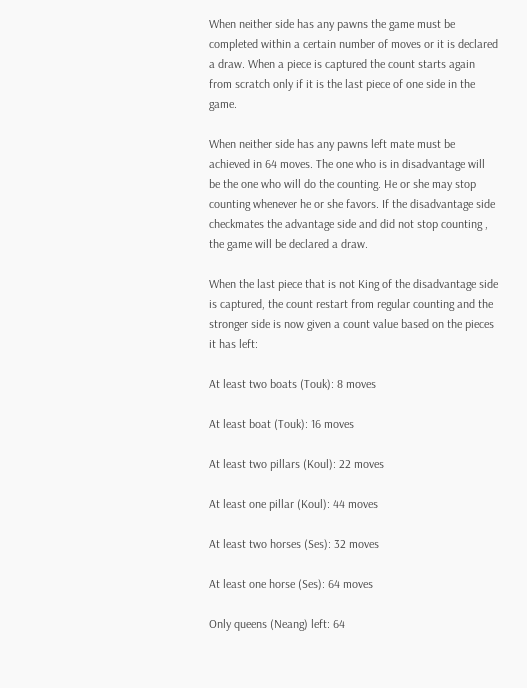When neither side has any pawns the game must be completed within a certain number of moves or it is declared a draw. When a piece is captured the count starts again from scratch only if it is the last piece of one side in the game.

When neither side has any pawns left mate must be achieved in 64 moves. The one who is in disadvantage will be the one who will do the counting. He or she may stop counting whenever he or she favors. If the disadvantage side checkmates the advantage side and did not stop counting , the game will be declared a draw.

When the last piece that is not King of the disadvantage side is captured, the count restart from regular counting and the stronger side is now given a count value based on the pieces it has left:

At least two boats (Touk): 8 moves

At least boat (Touk): 16 moves

At least two pillars (Koul): 22 moves

At least one pillar (Koul): 44 moves

At least two horses (Ses): 32 moves

At least one horse (Ses): 64 moves

Only queens (Neang) left: 64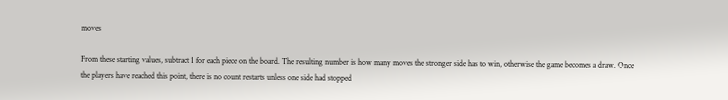moves

From these starting values, subtract 1 for each piece on the board. The resulting number is how many moves the stronger side has to win, otherwise the game becomes a draw. Once the players have reached this point, there is no count restarts unless one side had stopped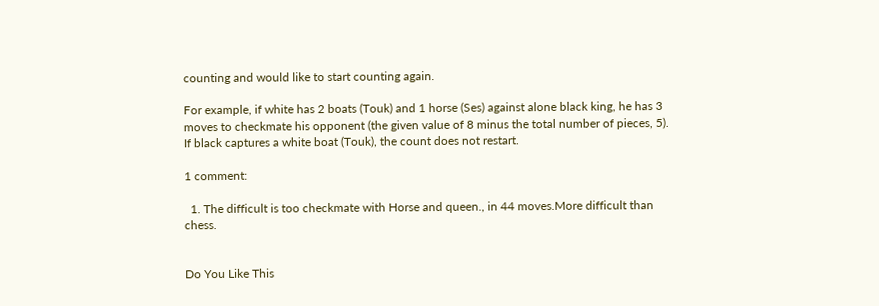counting and would like to start counting again.

For example, if white has 2 boats (Touk) and 1 horse (Ses) against alone black king, he has 3 moves to checkmate his opponent (the given value of 8 minus the total number of pieces, 5). If black captures a white boat (Touk), the count does not restart.

1 comment:

  1. The difficult is too checkmate with Horse and queen., in 44 moves.More difficult than chess.


Do You Like This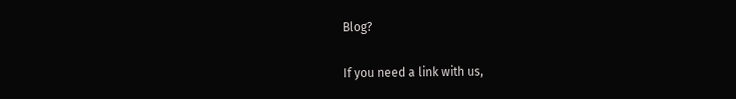Blog?

If you need a link with us,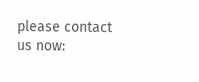please contact us now: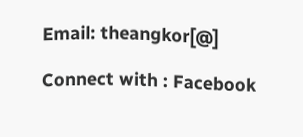Email: theangkor[@]

Connect with : Facebook